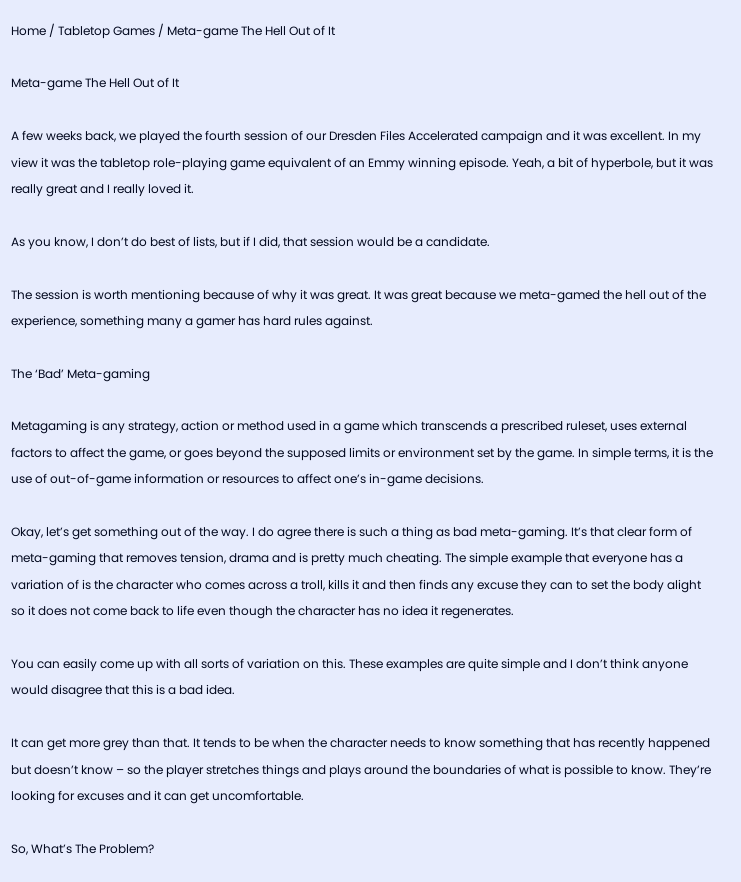Home / Tabletop Games / Meta-game The Hell Out of It

Meta-game The Hell Out of It

A few weeks back, we played the fourth session of our Dresden Files Accelerated campaign and it was excellent. In my view it was the tabletop role-playing game equivalent of an Emmy winning episode. Yeah, a bit of hyperbole, but it was really great and I really loved it.

As you know, I don’t do best of lists, but if I did, that session would be a candidate.

The session is worth mentioning because of why it was great. It was great because we meta-gamed the hell out of the experience, something many a gamer has hard rules against.

The ‘Bad’ Meta-gaming

Metagaming is any strategy, action or method used in a game which transcends a prescribed ruleset, uses external factors to affect the game, or goes beyond the supposed limits or environment set by the game. In simple terms, it is the use of out-of-game information or resources to affect one’s in-game decisions.

Okay, let’s get something out of the way. I do agree there is such a thing as bad meta-gaming. It’s that clear form of meta-gaming that removes tension, drama and is pretty much cheating. The simple example that everyone has a variation of is the character who comes across a troll, kills it and then finds any excuse they can to set the body alight so it does not come back to life even though the character has no idea it regenerates.

You can easily come up with all sorts of variation on this. These examples are quite simple and I don’t think anyone would disagree that this is a bad idea.

It can get more grey than that. It tends to be when the character needs to know something that has recently happened but doesn’t know – so the player stretches things and plays around the boundaries of what is possible to know. They’re looking for excuses and it can get uncomfortable.

So, What’s The Problem?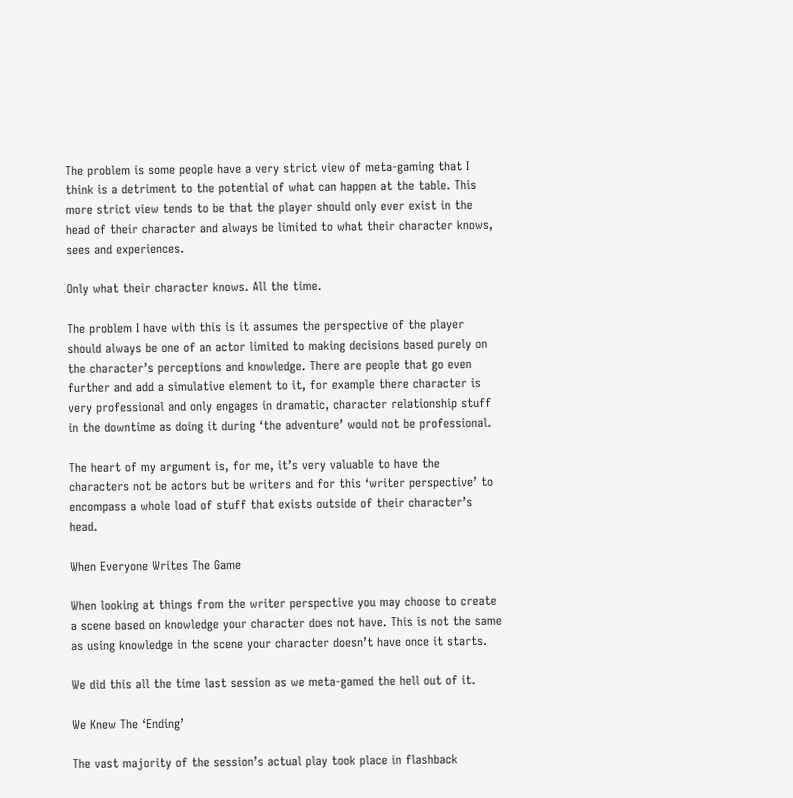The problem is some people have a very strict view of meta-gaming that I think is a detriment to the potential of what can happen at the table. This more strict view tends to be that the player should only ever exist in the head of their character and always be limited to what their character knows, sees and experiences.

Only what their character knows. All the time.

The problem I have with this is it assumes the perspective of the player should always be one of an actor limited to making decisions based purely on the character’s perceptions and knowledge. There are people that go even further and add a simulative element to it, for example there character is very professional and only engages in dramatic, character relationship stuff in the downtime as doing it during ‘the adventure’ would not be professional.

The heart of my argument is, for me, it’s very valuable to have the characters not be actors but be writers and for this ‘writer perspective’ to encompass a whole load of stuff that exists outside of their character’s head.

When Everyone Writes The Game

When looking at things from the writer perspective you may choose to create a scene based on knowledge your character does not have. This is not the same as using knowledge in the scene your character doesn’t have once it starts.

We did this all the time last session as we meta-gamed the hell out of it.

We Knew The ‘Ending’

The vast majority of the session’s actual play took place in flashback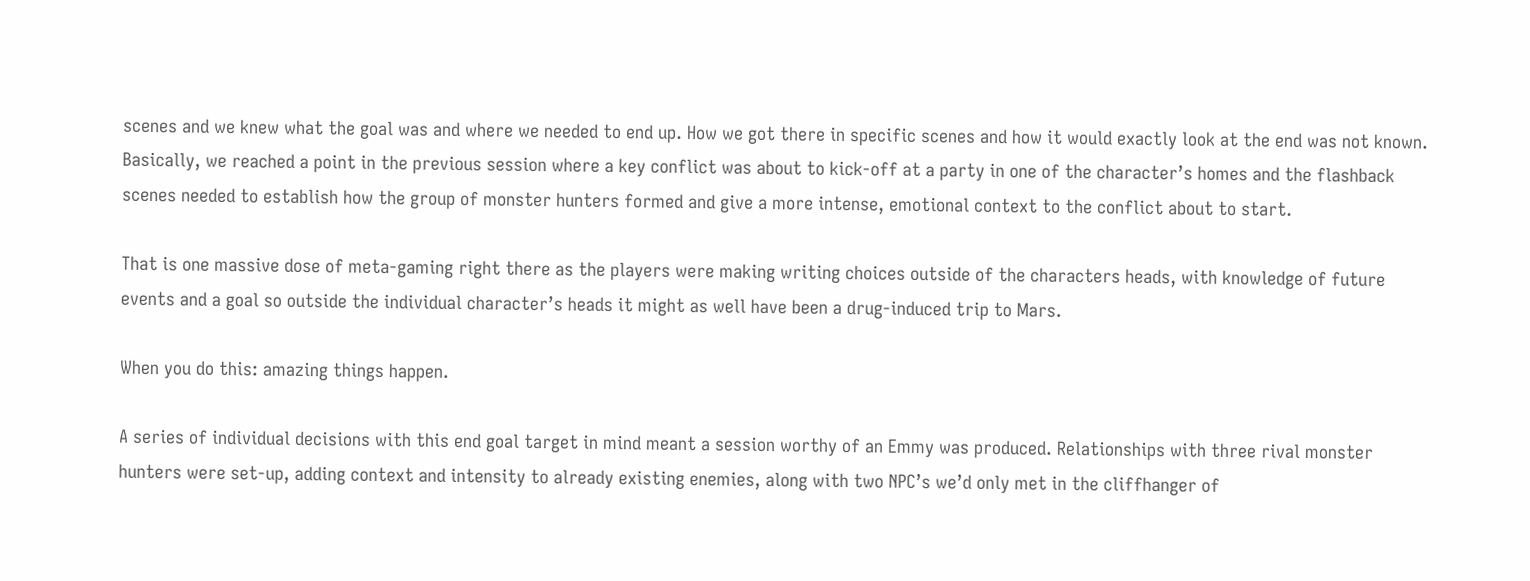scenes and we knew what the goal was and where we needed to end up. How we got there in specific scenes and how it would exactly look at the end was not known. Basically, we reached a point in the previous session where a key conflict was about to kick-off at a party in one of the character’s homes and the flashback scenes needed to establish how the group of monster hunters formed and give a more intense, emotional context to the conflict about to start.

That is one massive dose of meta-gaming right there as the players were making writing choices outside of the characters heads, with knowledge of future events and a goal so outside the individual character’s heads it might as well have been a drug-induced trip to Mars.

When you do this: amazing things happen.

A series of individual decisions with this end goal target in mind meant a session worthy of an Emmy was produced. Relationships with three rival monster hunters were set-up, adding context and intensity to already existing enemies, along with two NPC’s we’d only met in the cliffhanger of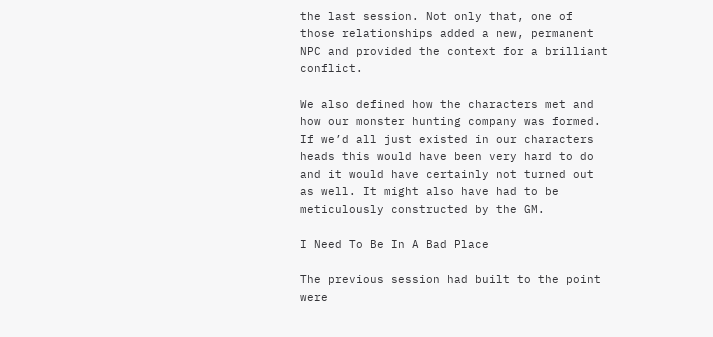the last session. Not only that, one of those relationships added a new, permanent NPC and provided the context for a brilliant conflict.

We also defined how the characters met and how our monster hunting company was formed. If we’d all just existed in our characters heads this would have been very hard to do and it would have certainly not turned out as well. It might also have had to be meticulously constructed by the GM.

I Need To Be In A Bad Place

The previous session had built to the point were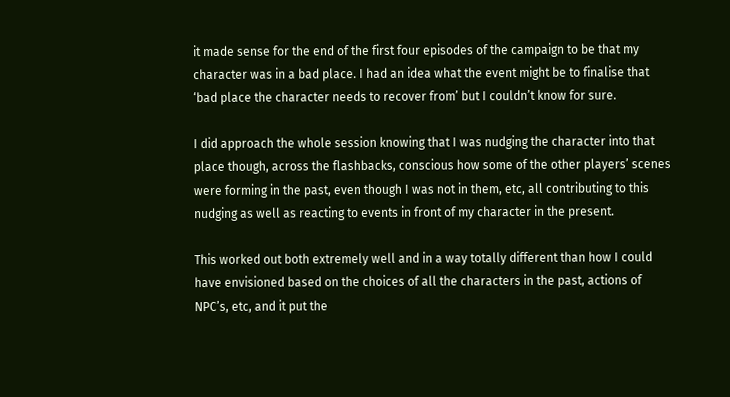it made sense for the end of the first four episodes of the campaign to be that my character was in a bad place. I had an idea what the event might be to finalise that ‘bad place the character needs to recover from’ but I couldn’t know for sure.

I did approach the whole session knowing that I was nudging the character into that place though, across the flashbacks, conscious how some of the other players’ scenes were forming in the past, even though I was not in them, etc, all contributing to this nudging as well as reacting to events in front of my character in the present.

This worked out both extremely well and in a way totally different than how I could have envisioned based on the choices of all the characters in the past, actions of NPC’s, etc, and it put the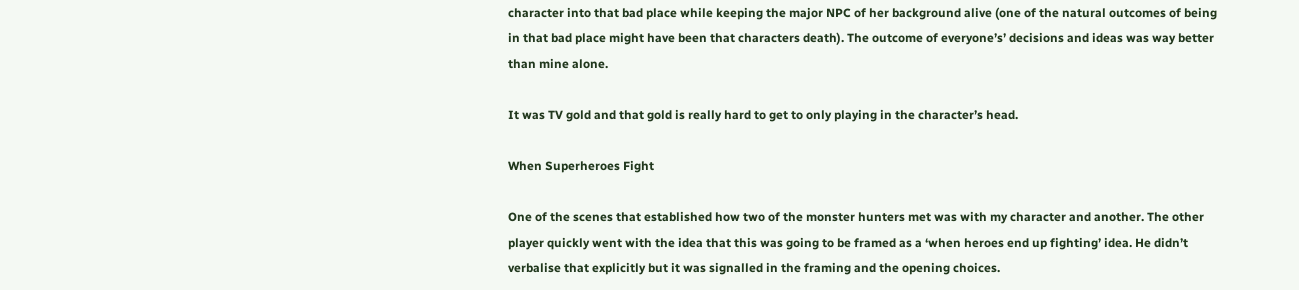character into that bad place while keeping the major NPC of her background alive (one of the natural outcomes of being in that bad place might have been that characters death). The outcome of everyone’s’ decisions and ideas was way better than mine alone.

It was TV gold and that gold is really hard to get to only playing in the character’s head.

When Superheroes Fight

One of the scenes that established how two of the monster hunters met was with my character and another. The other player quickly went with the idea that this was going to be framed as a ‘when heroes end up fighting’ idea. He didn’t verbalise that explicitly but it was signalled in the framing and the opening choices.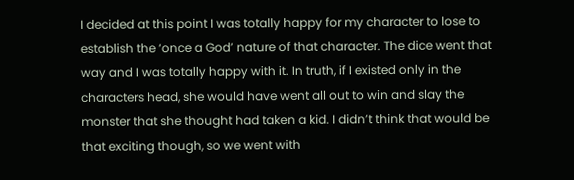I decided at this point I was totally happy for my character to lose to establish the ‘once a God’ nature of that character. The dice went that way and I was totally happy with it. In truth, if I existed only in the characters head, she would have went all out to win and slay the monster that she thought had taken a kid. I didn’t think that would be that exciting though, so we went with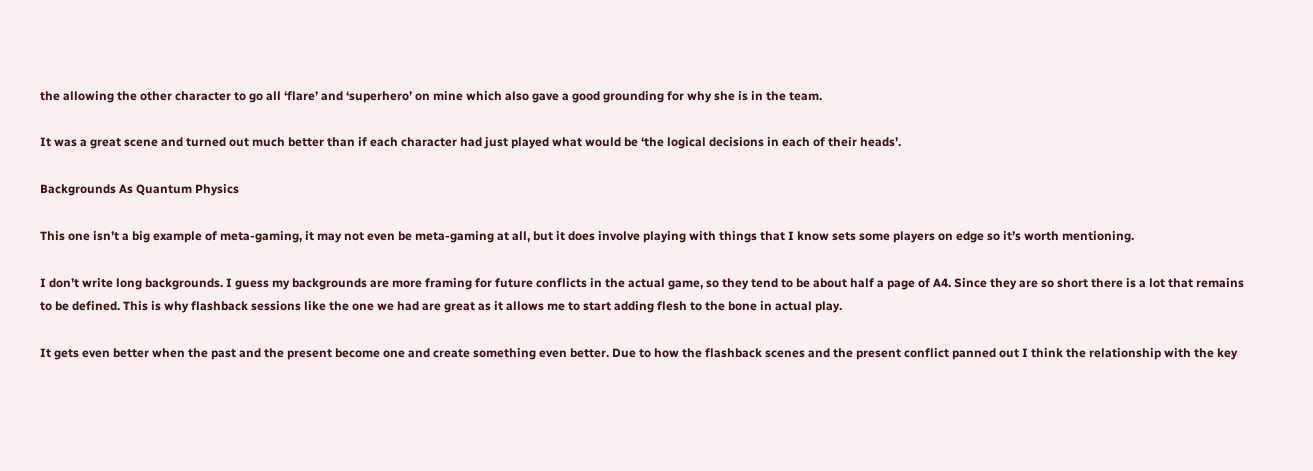the allowing the other character to go all ‘flare’ and ‘superhero’ on mine which also gave a good grounding for why she is in the team.

It was a great scene and turned out much better than if each character had just played what would be ‘the logical decisions in each of their heads’.

Backgrounds As Quantum Physics

This one isn’t a big example of meta-gaming, it may not even be meta-gaming at all, but it does involve playing with things that I know sets some players on edge so it’s worth mentioning.

I don’t write long backgrounds. I guess my backgrounds are more framing for future conflicts in the actual game, so they tend to be about half a page of A4. Since they are so short there is a lot that remains to be defined. This is why flashback sessions like the one we had are great as it allows me to start adding flesh to the bone in actual play.

It gets even better when the past and the present become one and create something even better. Due to how the flashback scenes and the present conflict panned out I think the relationship with the key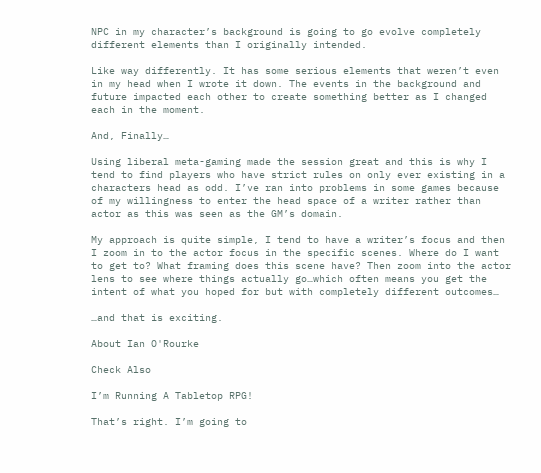NPC in my character’s background is going to go evolve completely different elements than I originally intended.

Like way differently. It has some serious elements that weren’t even in my head when I wrote it down. The events in the background and future impacted each other to create something better as I changed each in the moment.

And, Finally…

Using liberal meta-gaming made the session great and this is why I tend to find players who have strict rules on only ever existing in a characters head as odd. I’ve ran into problems in some games because of my willingness to enter the head space of a writer rather than actor as this was seen as the GM’s domain.

My approach is quite simple, I tend to have a writer’s focus and then I zoom in to the actor focus in the specific scenes. Where do I want to get to? What framing does this scene have? Then zoom into the actor lens to see where things actually go…which often means you get the intent of what you hoped for but with completely different outcomes…

…and that is exciting.

About Ian O'Rourke

Check Also

I’m Running A Tabletop RPG!

That’s right. I’m going to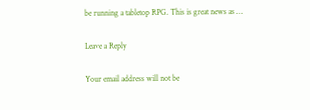be running a tabletop RPG. This is great news as …

Leave a Reply

Your email address will not be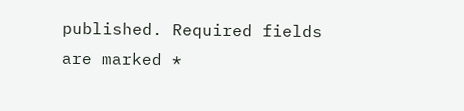published. Required fields are marked *